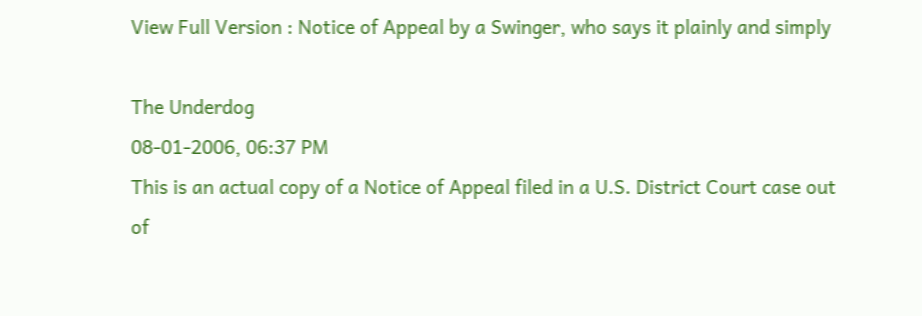View Full Version : Notice of Appeal by a Swinger, who says it plainly and simply

The Underdog
08-01-2006, 06:37 PM
This is an actual copy of a Notice of Appeal filed in a U.S. District Court case out of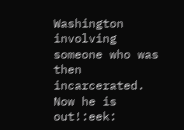Washington involving someone who was then incarcerated. Now he is out!:eek: